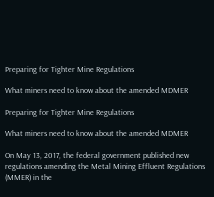Preparing for Tighter Mine Regulations

What miners need to know about the amended MDMER

Preparing for Tighter Mine Regulations

What miners need to know about the amended MDMER

On May 13, 2017, the federal government published new regulations amending the Metal Mining Effluent Regulations (MMER) in the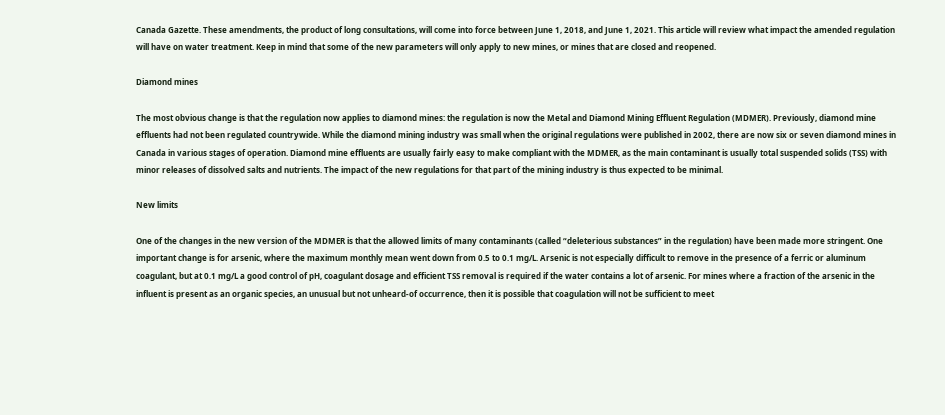Canada Gazette. These amendments, the product of long consultations, will come into force between June 1, 2018, and June 1, 2021. This article will review what impact the amended regulation will have on water treatment. Keep in mind that some of the new parameters will only apply to new mines, or mines that are closed and reopened.

Diamond mines

The most obvious change is that the regulation now applies to diamond mines: the regulation is now the Metal and Diamond Mining Effluent Regulation (MDMER). Previously, diamond mine effluents had not been regulated countrywide. While the diamond mining industry was small when the original regulations were published in 2002, there are now six or seven diamond mines in Canada in various stages of operation. Diamond mine effluents are usually fairly easy to make compliant with the MDMER, as the main contaminant is usually total suspended solids (TSS) with minor releases of dissolved salts and nutrients. The impact of the new regulations for that part of the mining industry is thus expected to be minimal.

New limits

One of the changes in the new version of the MDMER is that the allowed limits of many contaminants (called “deleterious substances” in the regulation) have been made more stringent. One important change is for arsenic, where the maximum monthly mean went down from 0.5 to 0.1 mg/L. Arsenic is not especially difficult to remove in the presence of a ferric or aluminum coagulant, but at 0.1 mg/L a good control of pH, coagulant dosage and efficient TSS removal is required if the water contains a lot of arsenic. For mines where a fraction of the arsenic in the influent is present as an organic species, an unusual but not unheard-of occurrence, then it is possible that coagulation will not be sufficient to meet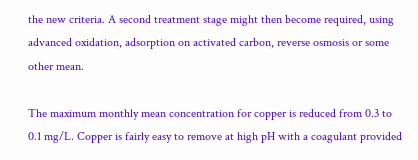the new criteria. A second treatment stage might then become required, using advanced oxidation, adsorption on activated carbon, reverse osmosis or some other mean.

The maximum monthly mean concentration for copper is reduced from 0.3 to 0.1 mg/L. Copper is fairly easy to remove at high pH with a coagulant provided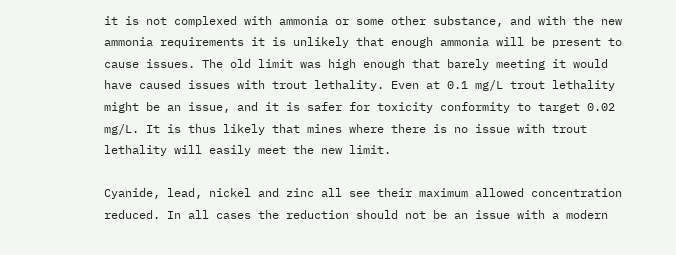it is not complexed with ammonia or some other substance, and with the new ammonia requirements it is unlikely that enough ammonia will be present to cause issues. The old limit was high enough that barely meeting it would have caused issues with trout lethality. Even at 0.1 mg/L trout lethality might be an issue, and it is safer for toxicity conformity to target 0.02 mg/L. It is thus likely that mines where there is no issue with trout lethality will easily meet the new limit.

Cyanide, lead, nickel and zinc all see their maximum allowed concentration reduced. In all cases the reduction should not be an issue with a modern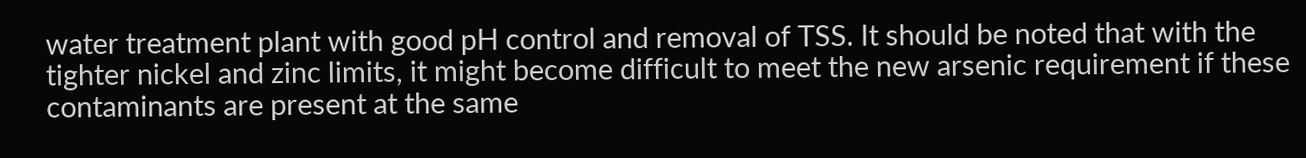water treatment plant with good pH control and removal of TSS. It should be noted that with the tighter nickel and zinc limits, it might become difficult to meet the new arsenic requirement if these contaminants are present at the same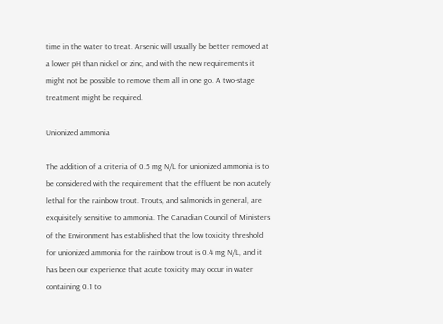time in the water to treat. Arsenic will usually be better removed at a lower pH than nickel or zinc, and with the new requirements it might not be possible to remove them all in one go. A two-stage treatment might be required.

Unionized ammonia

The addition of a criteria of 0.5 mg N/L for unionized ammonia is to be considered with the requirement that the effluent be non acutely lethal for the rainbow trout. Trouts, and salmonids in general, are exquisitely sensitive to ammonia. The Canadian Council of Ministers of the Environment has established that the low toxicity threshold for unionized ammonia for the rainbow trout is 0.4 mg N/L, and it has been our experience that acute toxicity may occur in water containing 0.1 to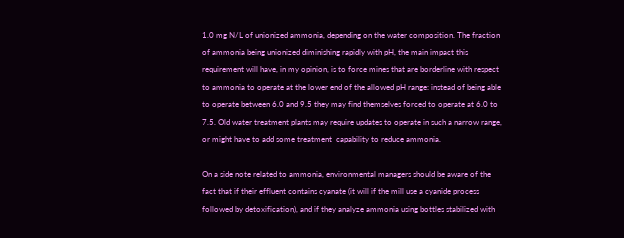1.0 mg N/L of unionized ammonia, depending on the water composition. The fraction of ammonia being unionized diminishing rapidly with pH, the main impact this requirement will have, in my opinion, is to force mines that are borderline with respect to ammonia to operate at the lower end of the allowed pH range: instead of being able to operate between 6.0 and 9.5 they may find themselves forced to operate at 6.0 to 7.5. Old water treatment plants may require updates to operate in such a narrow range, or might have to add some treatment  capability to reduce ammonia.

On a side note related to ammonia, environmental managers should be aware of the fact that if their effluent contains cyanate (it will if the mill use a cyanide process followed by detoxification), and if they analyze ammonia using bottles stabilized with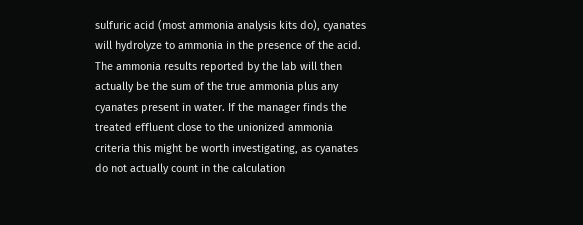sulfuric acid (most ammonia analysis kits do), cyanates will hydrolyze to ammonia in the presence of the acid. The ammonia results reported by the lab will then actually be the sum of the true ammonia plus any cyanates present in water. If the manager finds the treated effluent close to the unionized ammonia criteria this might be worth investigating, as cyanates do not actually count in the calculation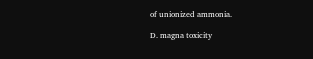of unionized ammonia.

D. magna toxicity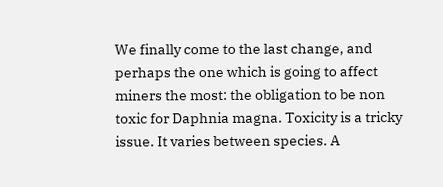We finally come to the last change, and perhaps the one which is going to affect miners the most: the obligation to be non toxic for Daphnia magna. Toxicity is a tricky issue. It varies between species. A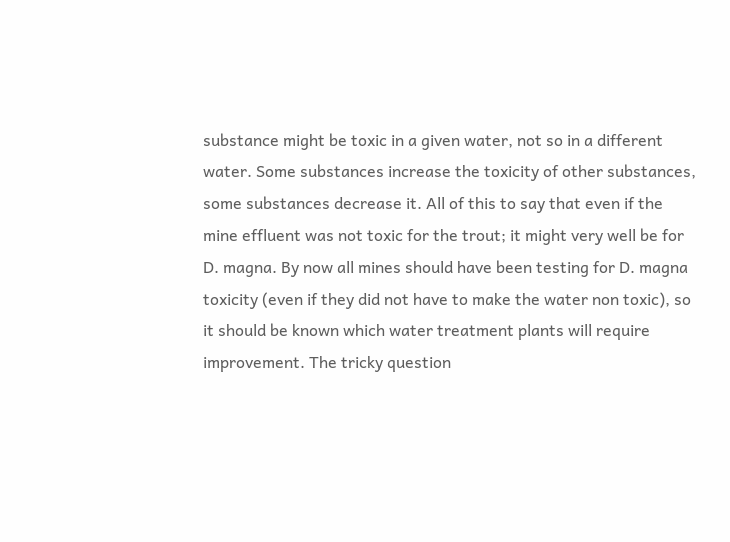substance might be toxic in a given water, not so in a different water. Some substances increase the toxicity of other substances, some substances decrease it. All of this to say that even if the mine effluent was not toxic for the trout; it might very well be for D. magna. By now all mines should have been testing for D. magna toxicity (even if they did not have to make the water non toxic), so it should be known which water treatment plants will require improvement. The tricky question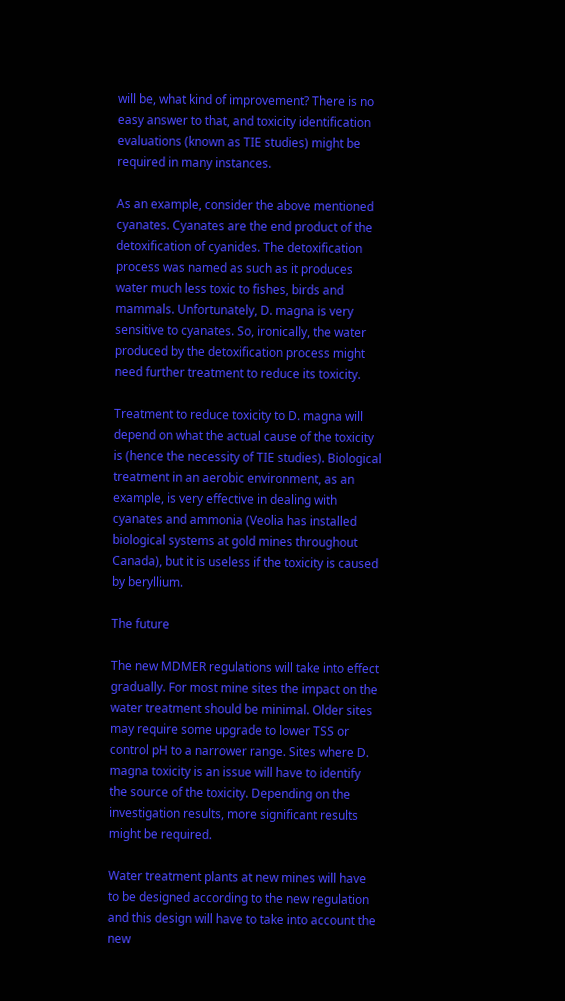will be, what kind of improvement? There is no easy answer to that, and toxicity identification evaluations (known as TIE studies) might be required in many instances.

As an example, consider the above mentioned cyanates. Cyanates are the end product of the detoxification of cyanides. The detoxification process was named as such as it produces water much less toxic to fishes, birds and mammals. Unfortunately, D. magna is very sensitive to cyanates. So, ironically, the water produced by the detoxification process might need further treatment to reduce its toxicity.

Treatment to reduce toxicity to D. magna will depend on what the actual cause of the toxicity is (hence the necessity of TIE studies). Biological treatment in an aerobic environment, as an example, is very effective in dealing with cyanates and ammonia (Veolia has installed biological systems at gold mines throughout Canada), but it is useless if the toxicity is caused by beryllium.

The future

The new MDMER regulations will take into effect gradually. For most mine sites the impact on the water treatment should be minimal. Older sites may require some upgrade to lower TSS or control pH to a narrower range. Sites where D. magna toxicity is an issue will have to identify the source of the toxicity. Depending on the investigation results, more significant results might be required.

Water treatment plants at new mines will have to be designed according to the new regulation and this design will have to take into account the new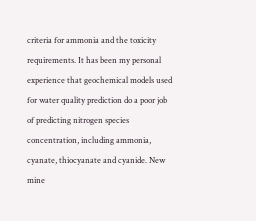criteria for ammonia and the toxicity requirements. It has been my personal experience that geochemical models used for water quality prediction do a poor job of predicting nitrogen species concentration, including ammonia, cyanate, thiocyanate and cyanide. New mine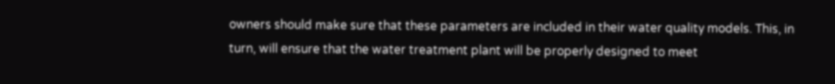owners should make sure that these parameters are included in their water quality models. This, in turn, will ensure that the water treatment plant will be properly designed to meet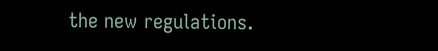the new regulations.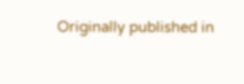Originally published in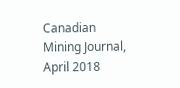Canadian Mining Journal, April 2018